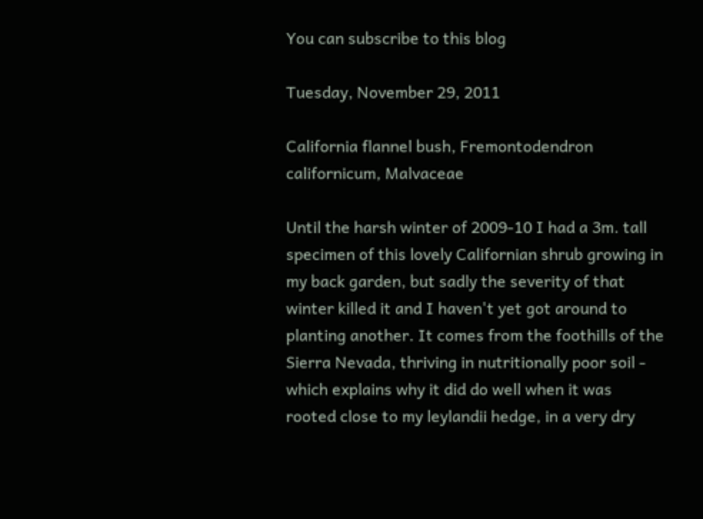You can subscribe to this blog

Tuesday, November 29, 2011

California flannel bush, Fremontodendron californicum, Malvaceae

Until the harsh winter of 2009-10 I had a 3m. tall specimen of this lovely Californian shrub growing in my back garden, but sadly the severity of that winter killed it and I haven't yet got around to planting another. It comes from the foothills of the Sierra Nevada, thriving in nutritionally poor soil - which explains why it did do well when it was rooted close to my leylandii hedge, in a very dry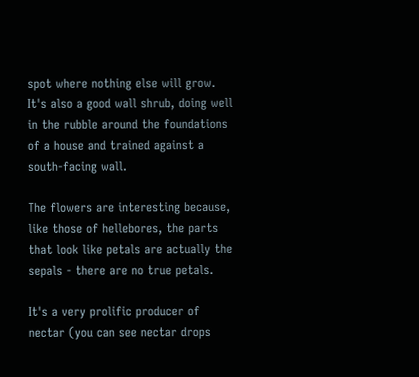spot where nothing else will grow. It's also a good wall shrub, doing well in the rubble around the foundations of a house and trained against a south-facing wall.

The flowers are interesting because, like those of hellebores, the parts that look like petals are actually the sepals - there are no true petals.

It's a very prolific producer of nectar (you can see nectar drops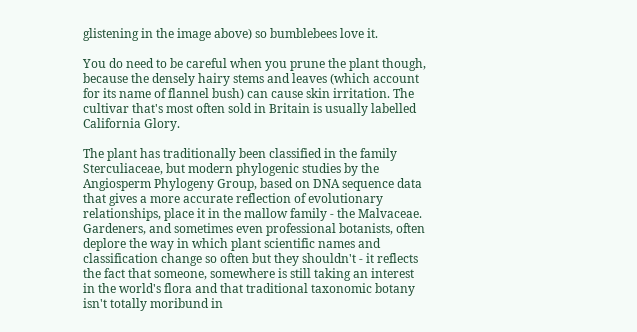glistening in the image above) so bumblebees love it.

You do need to be careful when you prune the plant though, because the densely hairy stems and leaves (which account for its name of flannel bush) can cause skin irritation. The cultivar that's most often sold in Britain is usually labelled California Glory.

The plant has traditionally been classified in the family Sterculiaceae, but modern phylogenic studies by the Angiosperm Phylogeny Group, based on DNA sequence data that gives a more accurate reflection of evolutionary relationships, place it in the mallow family - the Malvaceae. Gardeners, and sometimes even professional botanists, often deplore the way in which plant scientific names and classification change so often but they shouldn't - it reflects the fact that someone, somewhere is still taking an interest in the world's flora and that traditional taxonomic botany isn't totally moribund in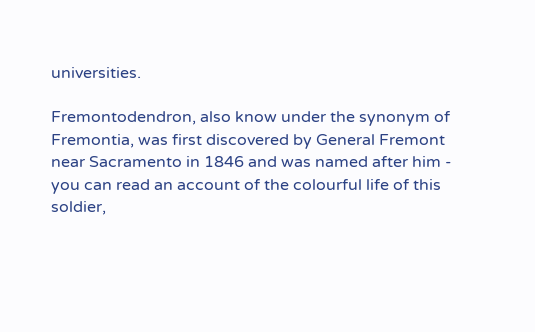universities.

Fremontodendron, also know under the synonym of Fremontia, was first discovered by General Fremont near Sacramento in 1846 and was named after him - you can read an account of the colourful life of this soldier,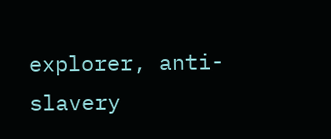explorer, anti-slavery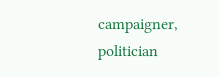campaigner, politician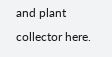and plant collector here.